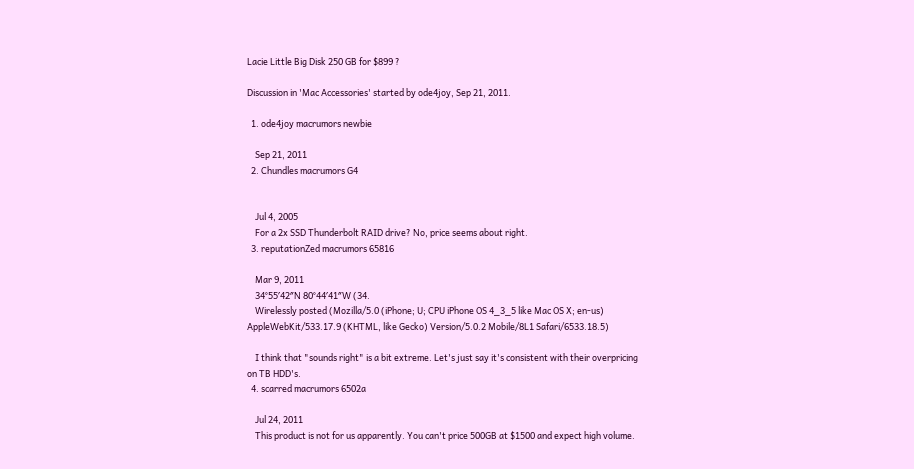Lacie Little Big Disk 250 GB for $899 ?

Discussion in 'Mac Accessories' started by ode4joy, Sep 21, 2011.

  1. ode4joy macrumors newbie

    Sep 21, 2011
  2. Chundles macrumors G4


    Jul 4, 2005
    For a 2x SSD Thunderbolt RAID drive? No, price seems about right.
  3. reputationZed macrumors 65816

    Mar 9, 2011
    34°55′42″N 80°44′41″W (34.
    Wirelessly posted (Mozilla/5.0 (iPhone; U; CPU iPhone OS 4_3_5 like Mac OS X; en-us) AppleWebKit/533.17.9 (KHTML, like Gecko) Version/5.0.2 Mobile/8L1 Safari/6533.18.5)

    I think that "sounds right" is a bit extreme. Let's just say it's consistent with their overpricing on TB HDD's.
  4. scarred macrumors 6502a

    Jul 24, 2011
    This product is not for us apparently. You can't price 500GB at $1500 and expect high volume.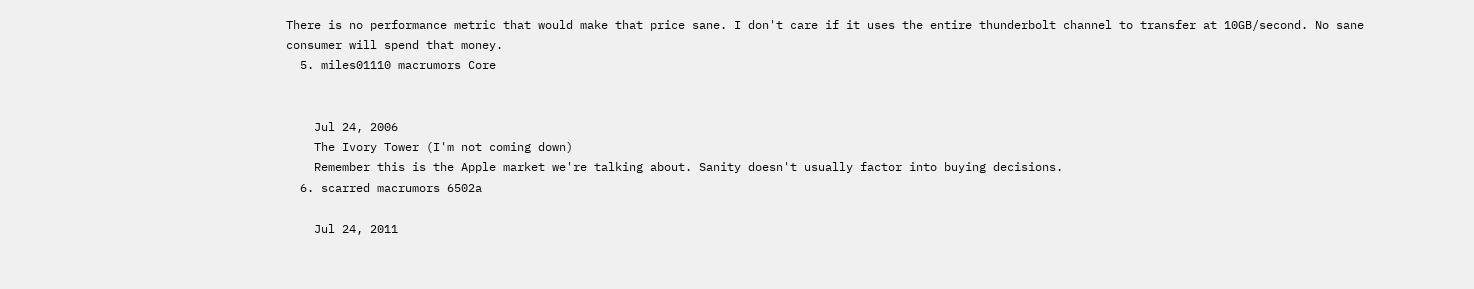There is no performance metric that would make that price sane. I don't care if it uses the entire thunderbolt channel to transfer at 10GB/second. No sane consumer will spend that money.
  5. miles01110 macrumors Core


    Jul 24, 2006
    The Ivory Tower (I'm not coming down)
    Remember this is the Apple market we're talking about. Sanity doesn't usually factor into buying decisions.
  6. scarred macrumors 6502a

    Jul 24, 2011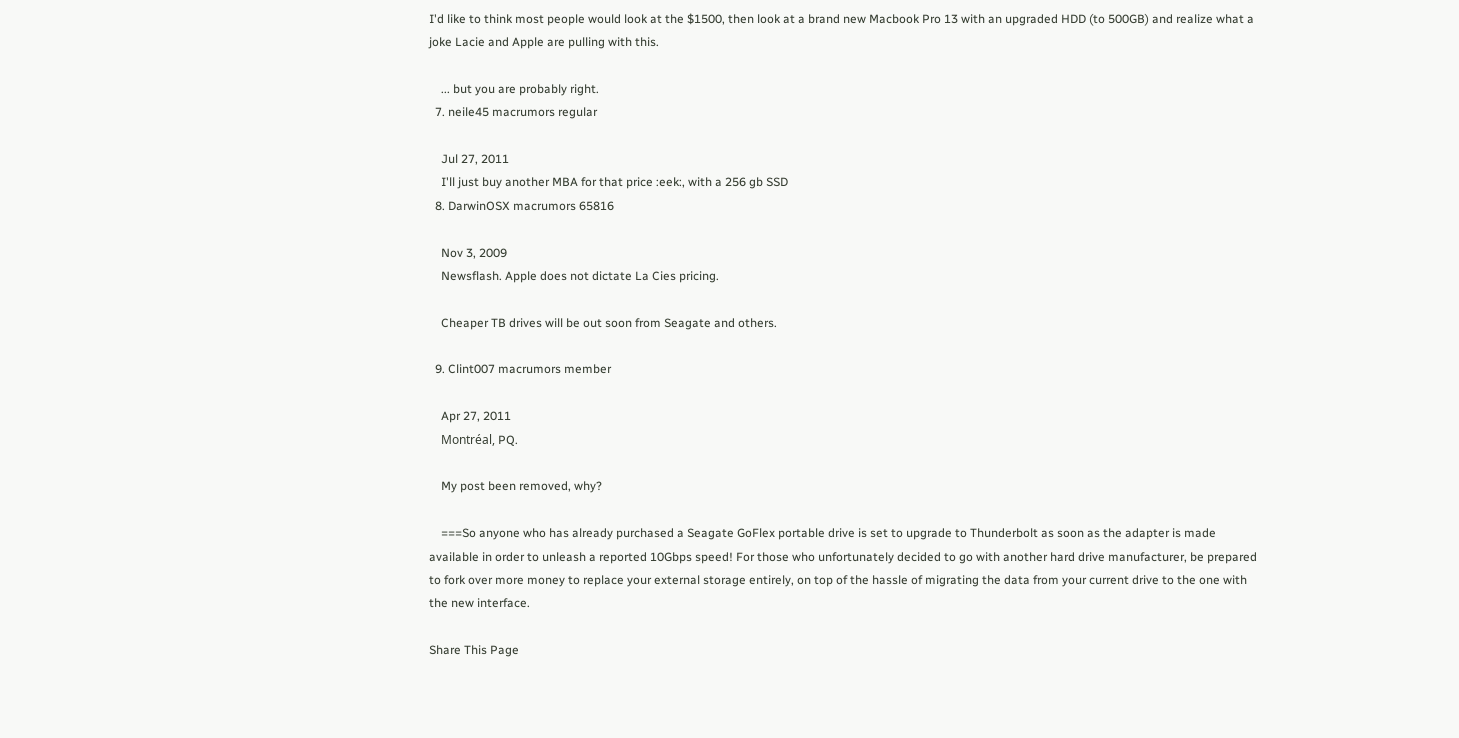I'd like to think most people would look at the $1500, then look at a brand new Macbook Pro 13 with an upgraded HDD (to 500GB) and realize what a joke Lacie and Apple are pulling with this.

    ... but you are probably right.
  7. neile45 macrumors regular

    Jul 27, 2011
    I'll just buy another MBA for that price :eek:, with a 256 gb SSD
  8. DarwinOSX macrumors 65816

    Nov 3, 2009
    Newsflash. Apple does not dictate La Cies pricing.

    Cheaper TB drives will be out soon from Seagate and others.

  9. Clint007 macrumors member

    Apr 27, 2011
    Montréal, PQ.

    My post been removed, why?

    ===So anyone who has already purchased a Seagate GoFlex portable drive is set to upgrade to Thunderbolt as soon as the adapter is made available in order to unleash a reported 10Gbps speed! For those who unfortunately decided to go with another hard drive manufacturer, be prepared to fork over more money to replace your external storage entirely, on top of the hassle of migrating the data from your current drive to the one with the new interface.

Share This Page